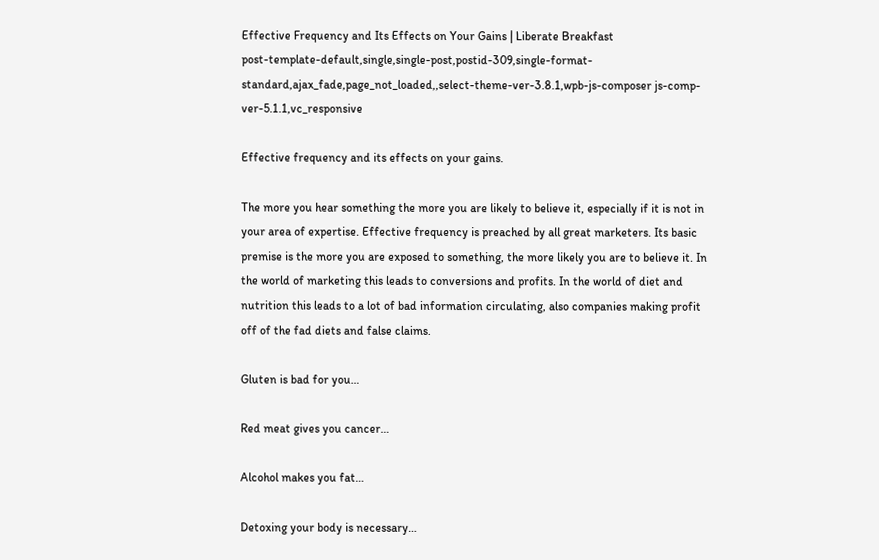Effective Frequency and Its Effects on Your Gains | Liberate Breakfast
post-template-default,single,single-post,postid-309,single-format-standard,ajax_fade,page_not_loaded,,select-theme-ver-3.8.1,wpb-js-composer js-comp-ver-5.1.1,vc_responsive

Effective frequency and its effects on your gains.

The more you hear something the more you are likely to believe it, especially if it is not in your area of expertise. Effective frequency is preached by all great marketers. Its basic premise is the more you are exposed to something, the more likely you are to believe it. In the world of marketing this leads to conversions and profits. In the world of diet and nutrition this leads to a lot of bad information circulating, also companies making profit off of the fad diets and false claims.

Gluten is bad for you…

Red meat gives you cancer…

Alcohol makes you fat…

Detoxing your body is necessary…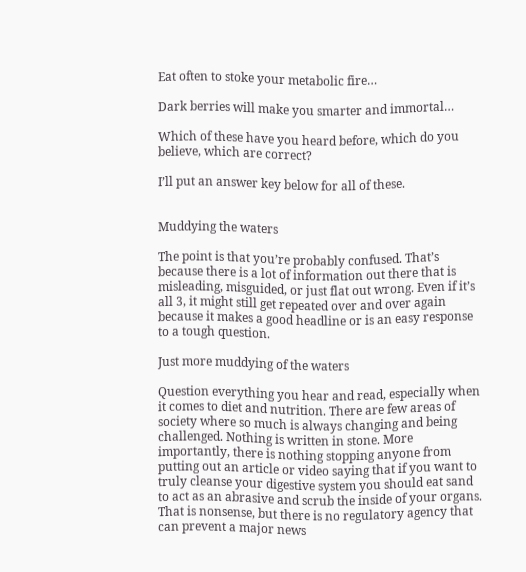Eat often to stoke your metabolic fire…

Dark berries will make you smarter and immortal…

Which of these have you heard before, which do you believe, which are correct?

I’ll put an answer key below for all of these.


Muddying the waters

The point is that you’re probably confused. That’s because there is a lot of information out there that is misleading, misguided, or just flat out wrong. Even if it’s all 3, it might still get repeated over and over again because it makes a good headline or is an easy response to a tough question.

Just more muddying of the waters

Question everything you hear and read, especially when it comes to diet and nutrition. There are few areas of society where so much is always changing and being challenged. Nothing is written in stone. More importantly, there is nothing stopping anyone from putting out an article or video saying that if you want to truly cleanse your digestive system you should eat sand to act as an abrasive and scrub the inside of your organs. That is nonsense, but there is no regulatory agency that can prevent a major news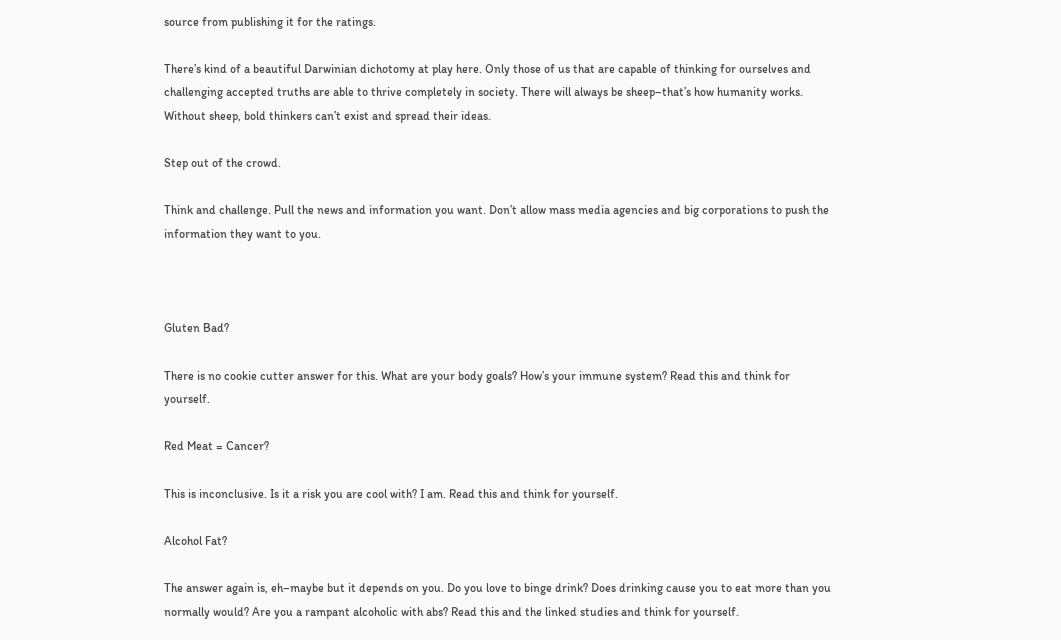source from publishing it for the ratings.

There’s kind of a beautiful Darwinian dichotomy at play here. Only those of us that are capable of thinking for ourselves and challenging accepted truths are able to thrive completely in society. There will always be sheep–that’s how humanity works. Without sheep, bold thinkers can’t exist and spread their ideas.

Step out of the crowd.

Think and challenge. Pull the news and information you want. Don’t allow mass media agencies and big corporations to push the information they want to you.



Gluten Bad?

There is no cookie cutter answer for this. What are your body goals? How’s your immune system? Read this and think for yourself.

Red Meat = Cancer?

This is inconclusive. Is it a risk you are cool with? I am. Read this and think for yourself.

Alcohol Fat?

The answer again is, eh–maybe but it depends on you. Do you love to binge drink? Does drinking cause you to eat more than you normally would? Are you a rampant alcoholic with abs? Read this and the linked studies and think for yourself.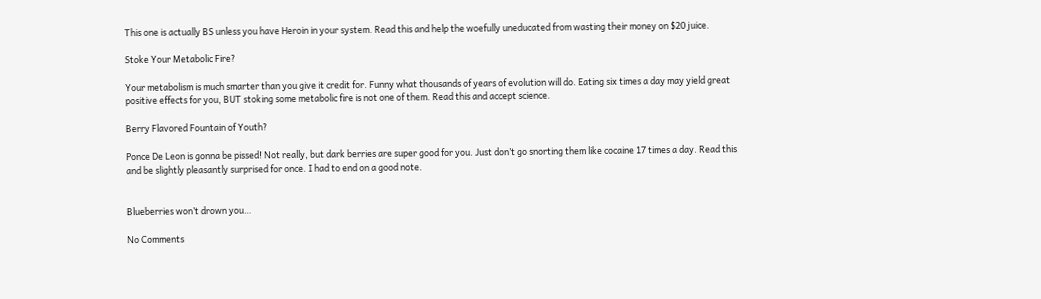This one is actually BS unless you have Heroin in your system. Read this and help the woefully uneducated from wasting their money on $20 juice.

Stoke Your Metabolic Fire?

Your metabolism is much smarter than you give it credit for. Funny what thousands of years of evolution will do. Eating six times a day may yield great positive effects for you, BUT stoking some metabolic fire is not one of them. Read this and accept science.

Berry Flavored Fountain of Youth?

Ponce De Leon is gonna be pissed! Not really, but dark berries are super good for you. Just don’t go snorting them like cocaine 17 times a day. Read this and be slightly pleasantly surprised for once. I had to end on a good note.


Blueberries won’t drown you…

No Comments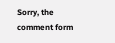Sorry, the comment form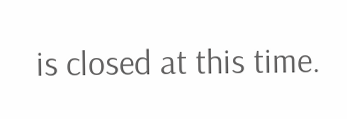is closed at this time.